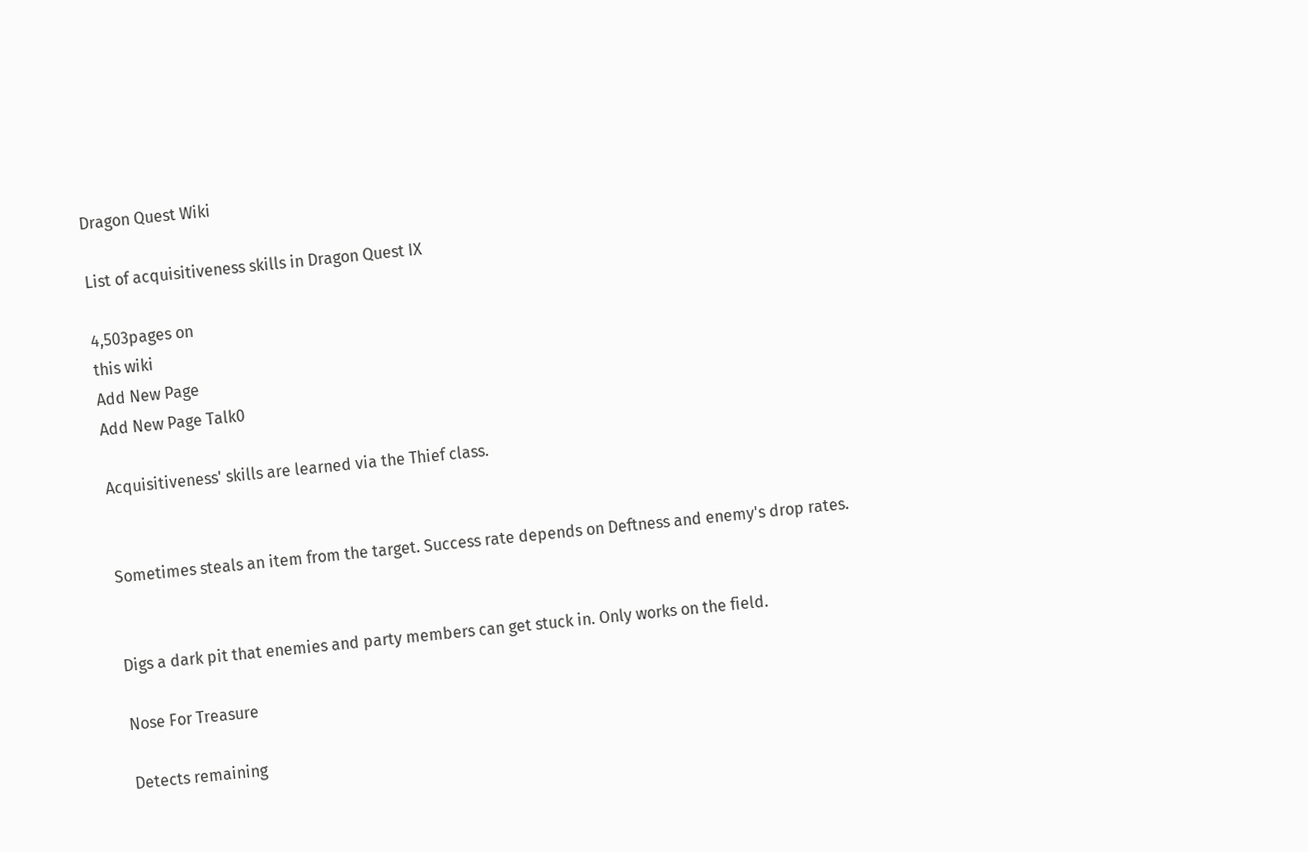Dragon Quest Wiki

List of acquisitiveness skills in Dragon Quest IX

4,503pages on
this wiki
Add New Page
Add New Page Talk0

Acquisitiveness' skills are learned via the Thief class.


Sometimes steals an item from the target. Success rate depends on Deftness and enemy's drop rates.


Digs a dark pit that enemies and party members can get stuck in. Only works on the field.

Nose For Treasure

Detects remaining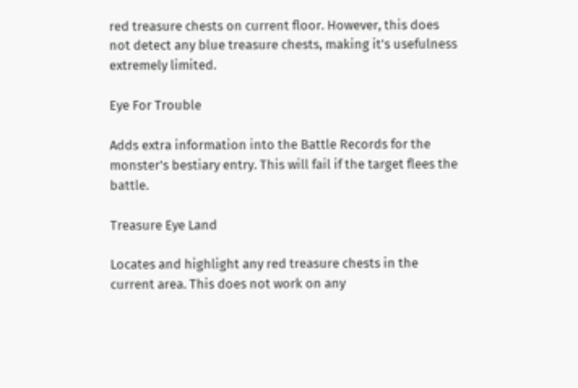red treasure chests on current floor. However, this does not detect any blue treasure chests, making it's usefulness extremely limited.

Eye For Trouble

Adds extra information into the Battle Records for the monster's bestiary entry. This will fail if the target flees the battle.

Treasure Eye Land

Locates and highlight any red treasure chests in the current area. This does not work on any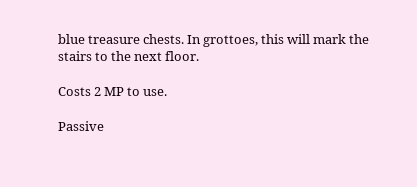blue treasure chests. In grottoes, this will mark the stairs to the next floor.

Costs 2 MP to use.

Passive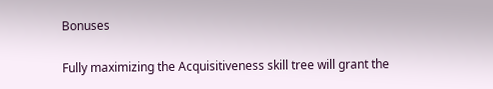Bonuses

Fully maximizing the Acquisitiveness skill tree will grant the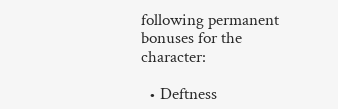following permanent bonuses for the character:

  • Deftness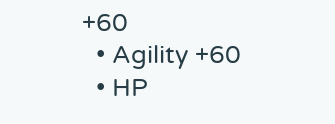+60
  • Agility +60
  • HP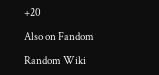+20

Also on Fandom

Random Wiki